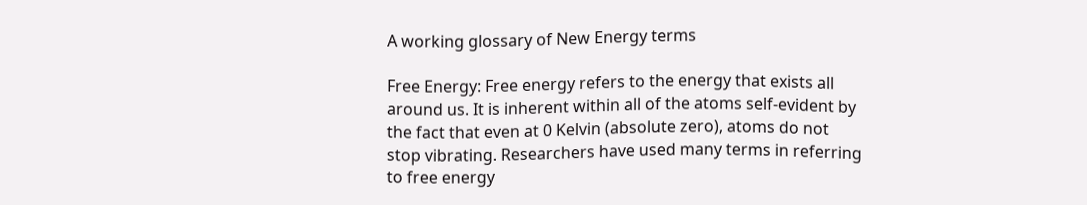A working glossary of New Energy terms

Free Energy: Free energy refers to the energy that exists all around us. It is inherent within all of the atoms self-evident by the fact that even at 0 Kelvin (absolute zero), atoms do not stop vibrating. Researchers have used many terms in referring to free energy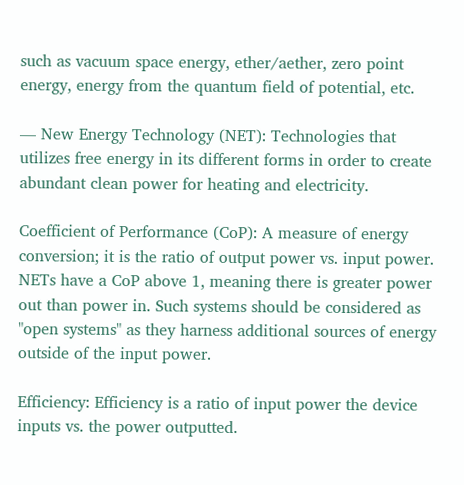such as vacuum space energy, ether/aether, zero point energy, energy from the quantum field of potential, etc.

— New Energy Technology (NET): Technologies that utilizes free energy in its different forms in order to create abundant clean power for heating and electricity.

Coefficient of Performance (CoP): A measure of energy conversion; it is the ratio of output power vs. input power. NETs have a CoP above 1, meaning there is greater power out than power in. Such systems should be considered as "open systems" as they harness additional sources of energy outside of the input power.

Efficiency: Efficiency is a ratio of input power the device inputs vs. the power outputted.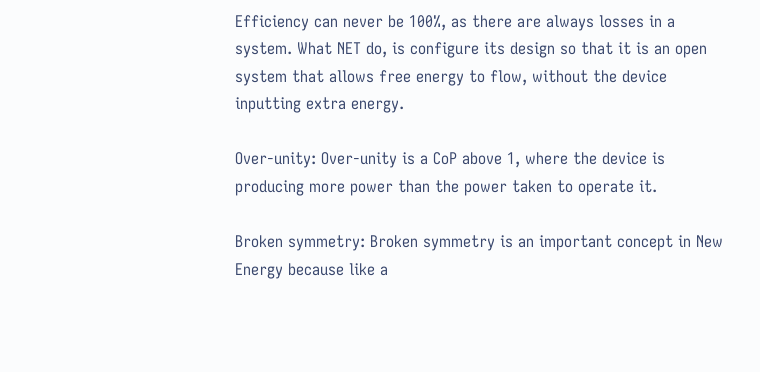Efficiency can never be 100%, as there are always losses in a system. What NET do, is configure its design so that it is an open system that allows free energy to flow, without the device inputting extra energy.

Over-unity: Over-unity is a CoP above 1, where the device is producing more power than the power taken to operate it.

Broken symmetry: Broken symmetry is an important concept in New Energy because like a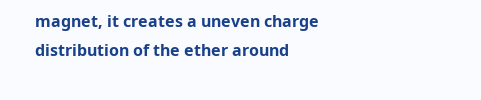magnet, it creates a uneven charge distribution of the ether around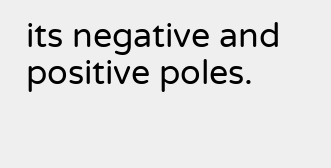its negative and positive poles.